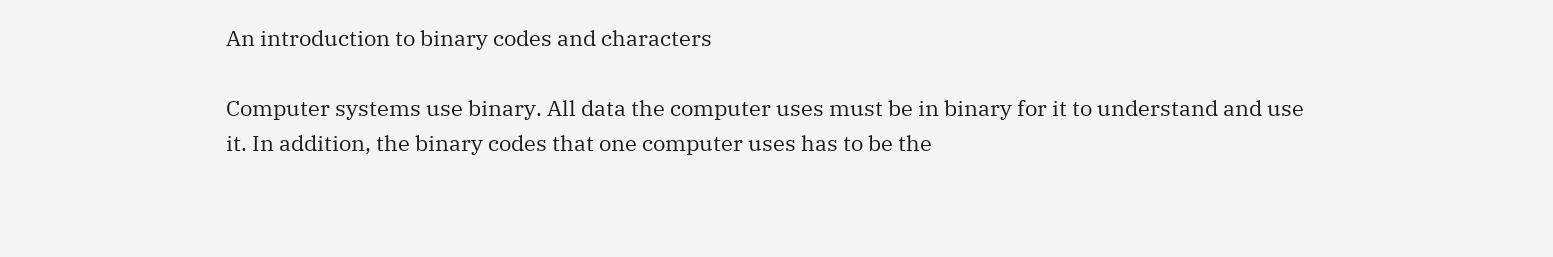An introduction to binary codes and characters

Computer systems use binary. All data the computer uses must be in binary for it to understand and use it. In addition, the binary codes that one computer uses has to be the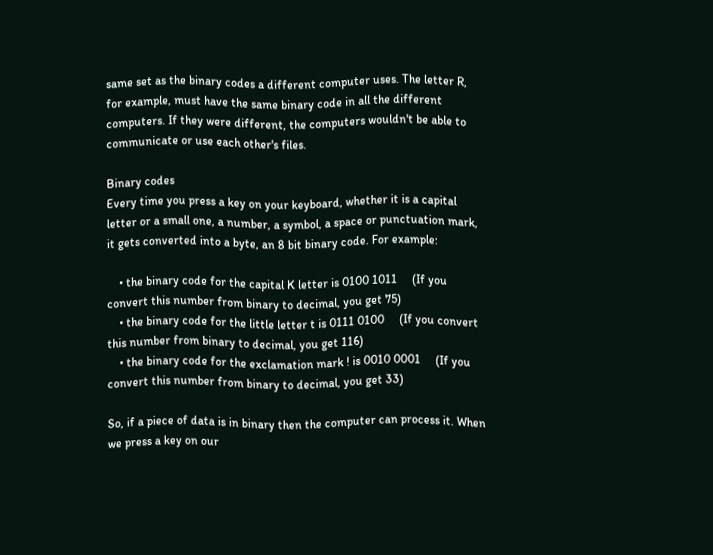same set as the binary codes a different computer uses. The letter R, for example, must have the same binary code in all the different computers. If they were different, the computers wouldn't be able to communicate or use each other's files.

Binary codes
Every time you press a key on your keyboard, whether it is a capital letter or a small one, a number, a symbol, a space or punctuation mark, it gets converted into a byte, an 8 bit binary code. For example:

    • the binary code for the capital K letter is 0100 1011     (If you convert this number from binary to decimal, you get 75)
    • the binary code for the little letter t is 0111 0100     (If you convert this number from binary to decimal, you get 116)
    • the binary code for the exclamation mark ! is 0010 0001     (If you convert this number from binary to decimal, you get 33)

So, if a piece of data is in binary then the computer can process it. When we press a key on our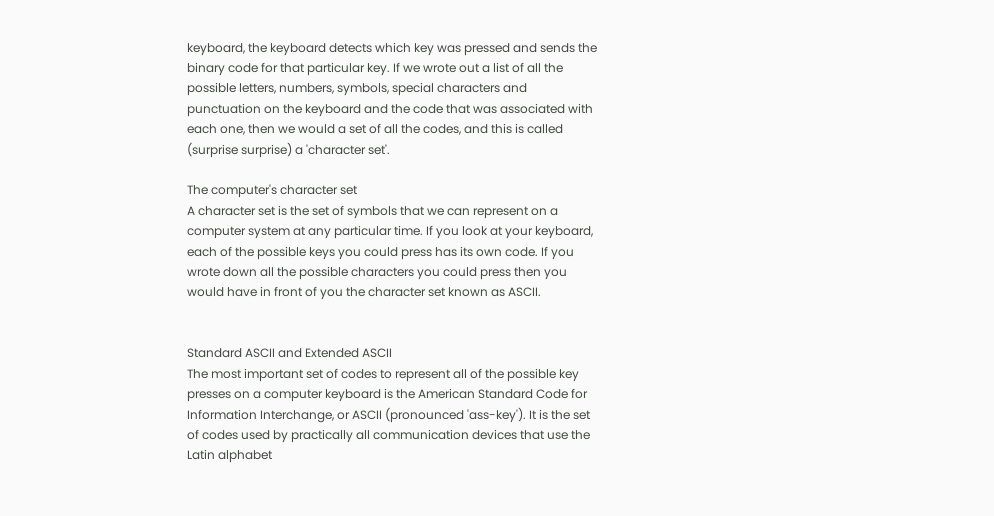keyboard, the keyboard detects which key was pressed and sends the binary code for that particular key. If we wrote out a list of all the possible letters, numbers, symbols, special characters and punctuation on the keyboard and the code that was associated with each one, then we would a set of all the codes, and this is called (surprise surprise) a 'character set'.

The computer's character set
A character set is the set of symbols that we can represent on a computer system at any particular time. If you look at your keyboard, each of the possible keys you could press has its own code. If you wrote down all the possible characters you could press then you would have in front of you the character set known as ASCII.


Standard ASCII and Extended ASCII
The most important set of codes to represent all of the possible key presses on a computer keyboard is the American Standard Code for Information Interchange, or ASCII (pronounced 'ass-key'). It is the set of codes used by practically all communication devices that use the Latin alphabet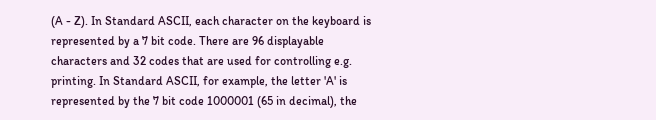(A - Z). In Standard ASCII, each character on the keyboard is represented by a 7 bit code. There are 96 displayable characters and 32 codes that are used for controlling e.g. printing. In Standard ASCII, for example, the letter 'A' is represented by the 7 bit code 1000001 (65 in decimal), the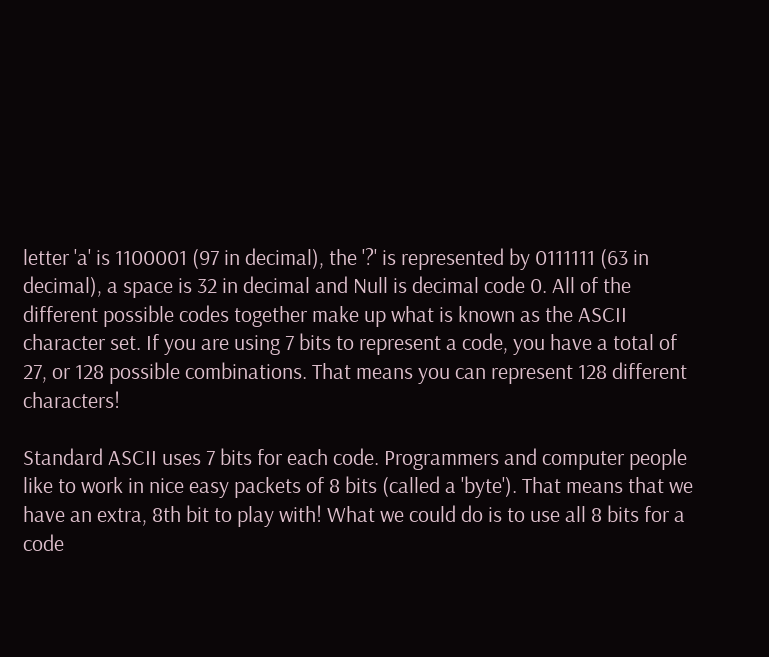letter 'a' is 1100001 (97 in decimal), the '?' is represented by 0111111 (63 in decimal), a space is 32 in decimal and Null is decimal code 0. All of the different possible codes together make up what is known as the ASCII character set. If you are using 7 bits to represent a code, you have a total of 27, or 128 possible combinations. That means you can represent 128 different characters!

Standard ASCII uses 7 bits for each code. Programmers and computer people like to work in nice easy packets of 8 bits (called a 'byte'). That means that we have an extra, 8th bit to play with! What we could do is to use all 8 bits for a code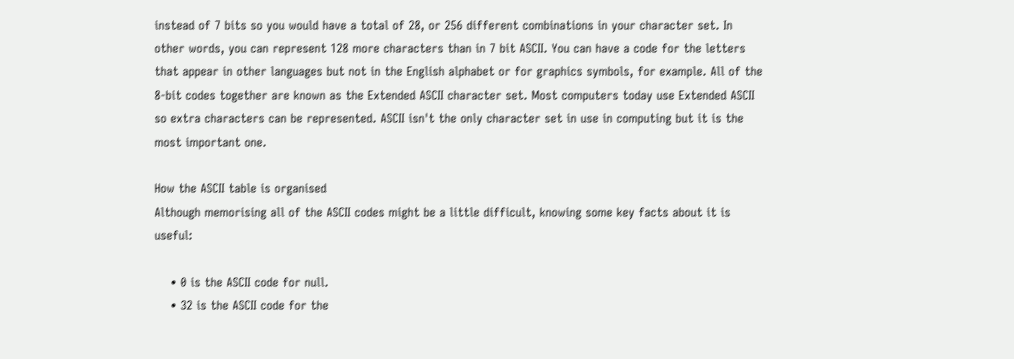instead of 7 bits so you would have a total of 28, or 256 different combinations in your character set. In other words, you can represent 128 more characters than in 7 bit ASCII. You can have a code for the letters that appear in other languages but not in the English alphabet or for graphics symbols, for example. All of the 8-bit codes together are known as the Extended ASCII character set. Most computers today use Extended ASCII so extra characters can be represented. ASCII isn't the only character set in use in computing but it is the most important one.

How the ASCII table is organised
Although memorising all of the ASCII codes might be a little difficult, knowing some key facts about it is useful:

    • 0 is the ASCII code for null.
    • 32 is the ASCII code for the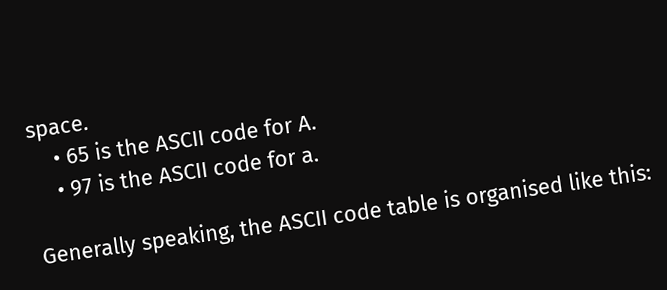space.
    • 65 is the ASCII code for A.
    • 97 is the ASCII code for a.

Generally speaking, the ASCII code table is organised like this: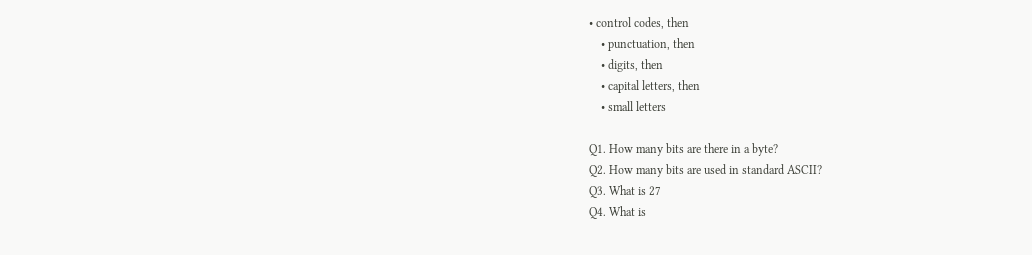• control codes, then
    • punctuation, then
    • digits, then
    • capital letters, then
    • small letters

Q1. How many bits are there in a byte?
Q2. How many bits are used in standard ASCII?
Q3. What is 27
Q4. What is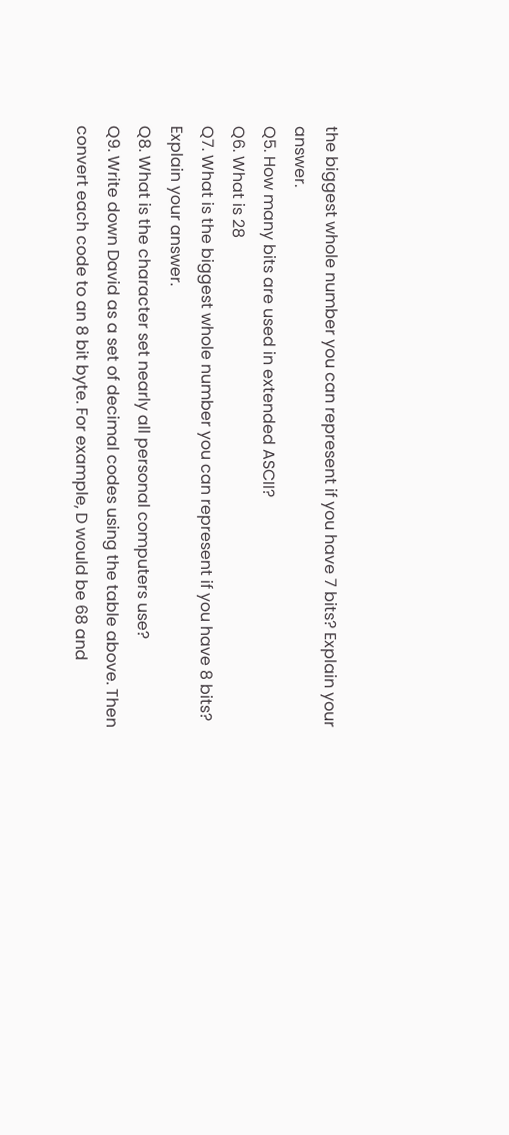the biggest whole number you can represent if you have 7 bits? Explain your answer.
Q5. How many bits are used in extended ASCII?
Q6. What is 28
Q7. What is the biggest whole number you can represent if you have 8 bits? Explain your answer.
Q8. What is the character set nearly all personal computers use?
Q9. Write down David as a set of decimal codes using the table above. Then convert each code to an 8 bit byte. For example, D would be 68 and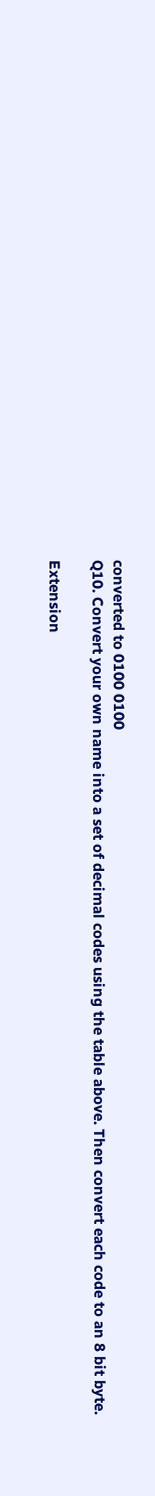converted to 0100 0100
Q10. Convert your own name into a set of decimal codes using the table above. Then convert each code to an 8 bit byte.

Extension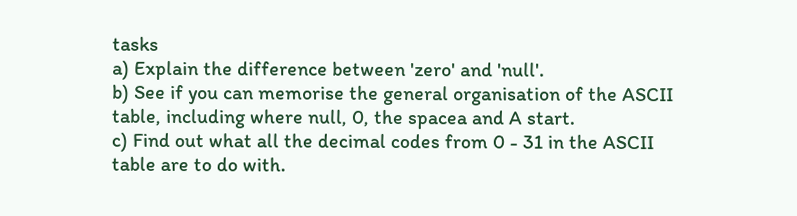tasks
a) Explain the difference between 'zero' and 'null'.
b) See if you can memorise the general organisation of the ASCII table, including where null, 0, the spacea and A start.
c) Find out what all the decimal codes from 0 - 31 in the ASCII table are to do with.